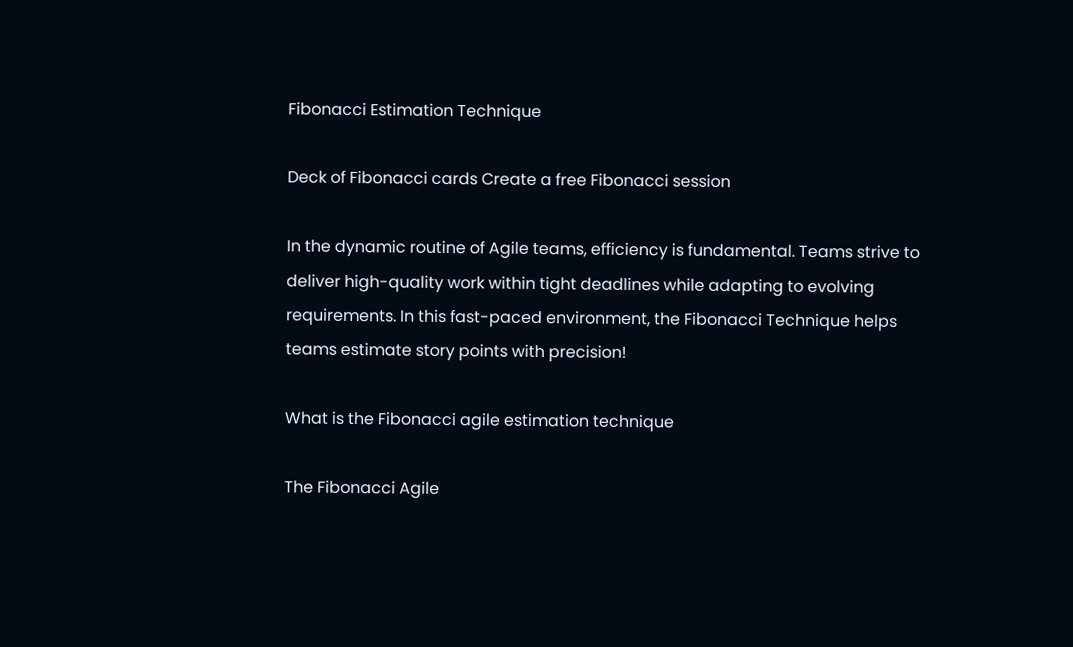Fibonacci Estimation Technique

Deck of Fibonacci cards Create a free Fibonacci session

In the dynamic routine of Agile teams, efficiency is fundamental. Teams strive to deliver high-quality work within tight deadlines while adapting to evolving requirements. In this fast-paced environment, the Fibonacci Technique helps teams estimate story points with precision!

What is the Fibonacci agile estimation technique

The Fibonacci Agile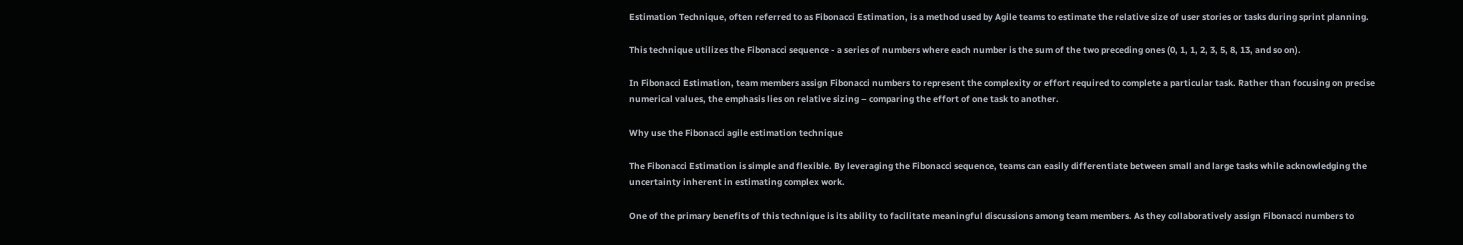Estimation Technique, often referred to as Fibonacci Estimation, is a method used by Agile teams to estimate the relative size of user stories or tasks during sprint planning.

This technique utilizes the Fibonacci sequence - a series of numbers where each number is the sum of the two preceding ones (0, 1, 1, 2, 3, 5, 8, 13, and so on).

In Fibonacci Estimation, team members assign Fibonacci numbers to represent the complexity or effort required to complete a particular task. Rather than focusing on precise numerical values, the emphasis lies on relative sizing – comparing the effort of one task to another.

Why use the Fibonacci agile estimation technique

The Fibonacci Estimation is simple and flexible. By leveraging the Fibonacci sequence, teams can easily differentiate between small and large tasks while acknowledging the uncertainty inherent in estimating complex work.

One of the primary benefits of this technique is its ability to facilitate meaningful discussions among team members. As they collaboratively assign Fibonacci numbers to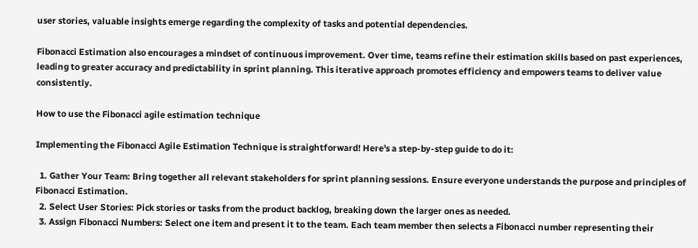user stories, valuable insights emerge regarding the complexity of tasks and potential dependencies.

Fibonacci Estimation also encourages a mindset of continuous improvement. Over time, teams refine their estimation skills based on past experiences, leading to greater accuracy and predictability in sprint planning. This iterative approach promotes efficiency and empowers teams to deliver value consistently.

How to use the Fibonacci agile estimation technique

Implementing the Fibonacci Agile Estimation Technique is straightforward! Here's a step-by-step guide to do it:

  1. Gather Your Team: Bring together all relevant stakeholders for sprint planning sessions. Ensure everyone understands the purpose and principles of Fibonacci Estimation.
  2. Select User Stories: Pick stories or tasks from the product backlog, breaking down the larger ones as needed.
  3. Assign Fibonacci Numbers: Select one item and present it to the team. Each team member then selects a Fibonacci number representing their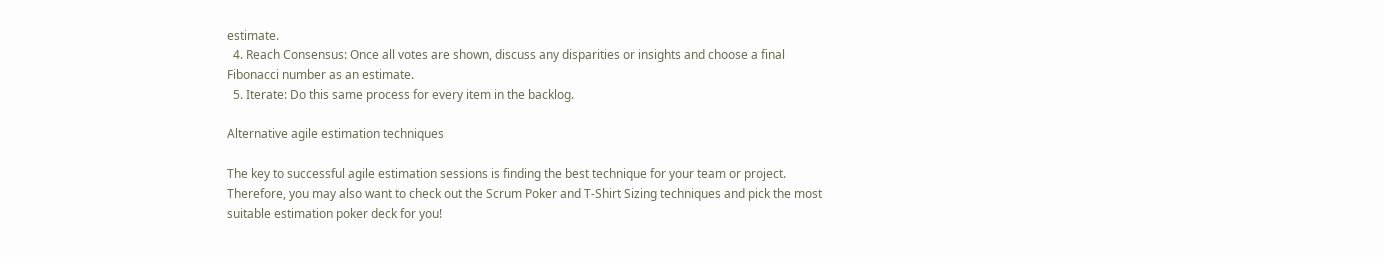estimate.
  4. Reach Consensus: Once all votes are shown, discuss any disparities or insights and choose a final Fibonacci number as an estimate.
  5. Iterate: Do this same process for every item in the backlog.

Alternative agile estimation techniques

The key to successful agile estimation sessions is finding the best technique for your team or project. Therefore, you may also want to check out the Scrum Poker and T-Shirt Sizing techniques and pick the most suitable estimation poker deck for you!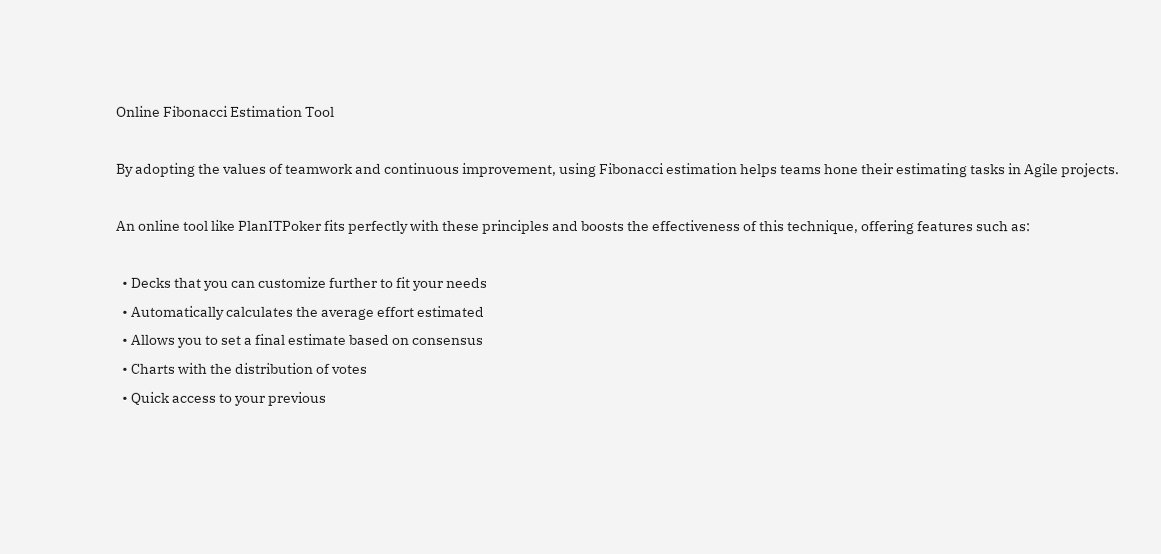Online Fibonacci Estimation Tool

By adopting the values of teamwork and continuous improvement, using Fibonacci estimation helps teams hone their estimating tasks in Agile projects.

An online tool like PlanITPoker fits perfectly with these principles and boosts the effectiveness of this technique, offering features such as:

  • Decks that you can customize further to fit your needs
  • Automatically calculates the average effort estimated
  • Allows you to set a final estimate based on consensus
  • Charts with the distribution of votes
  • Quick access to your previous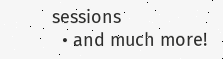sessions
  • and much more!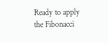Ready to apply the Fibonacci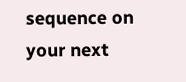sequence on your next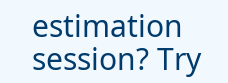estimation session? Try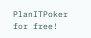PlanITPoker for free!